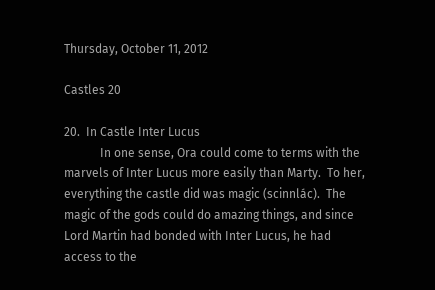Thursday, October 11, 2012

Castles 20

20.  In Castle Inter Lucus
            In one sense, Ora could come to terms with the marvels of Inter Lucus more easily than Marty.  To her, everything the castle did was magic (scinnlác).  The magic of the gods could do amazing things, and since Lord Martin had bonded with Inter Lucus, he had access to the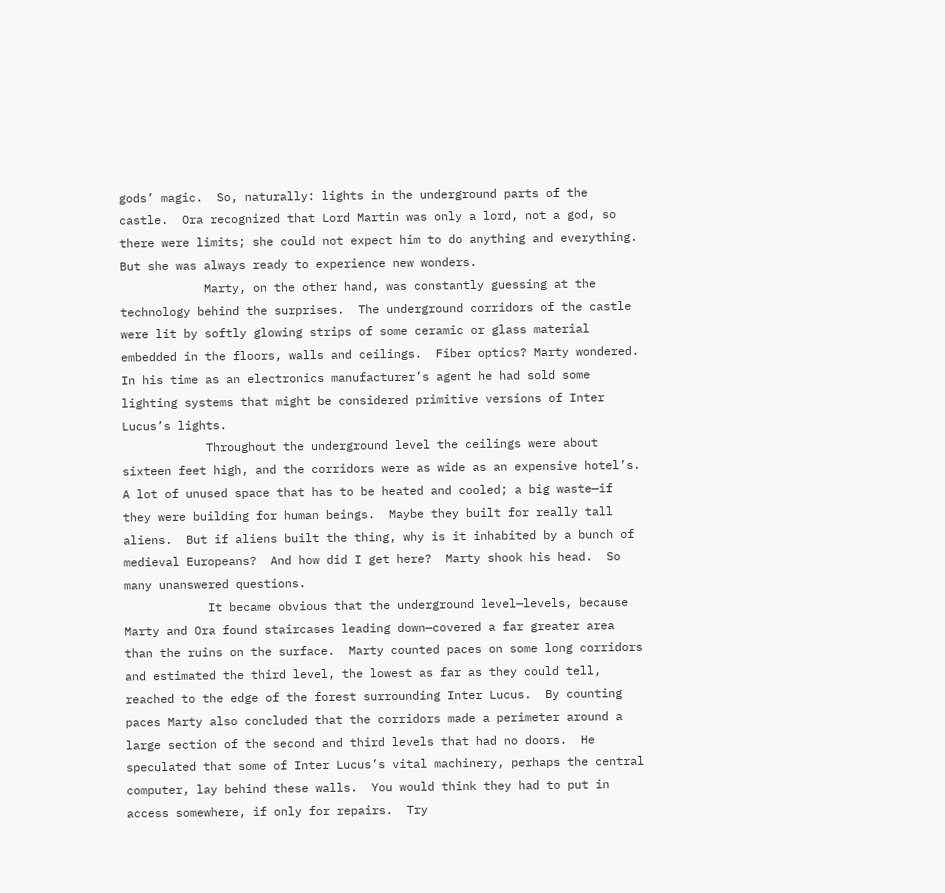gods’ magic.  So, naturally: lights in the underground parts of the castle.  Ora recognized that Lord Martin was only a lord, not a god, so there were limits; she could not expect him to do anything and everything.  But she was always ready to experience new wonders.
            Marty, on the other hand, was constantly guessing at the technology behind the surprises.  The underground corridors of the castle were lit by softly glowing strips of some ceramic or glass material embedded in the floors, walls and ceilings.  Fiber optics? Marty wondered.  In his time as an electronics manufacturer’s agent he had sold some lighting systems that might be considered primitive versions of Inter Lucus’s lights.
            Throughout the underground level the ceilings were about sixteen feet high, and the corridors were as wide as an expensive hotel’s.  A lot of unused space that has to be heated and cooled; a big waste—if they were building for human beings.  Maybe they built for really tall aliens.  But if aliens built the thing, why is it inhabited by a bunch of medieval Europeans?  And how did I get here?  Marty shook his head.  So many unanswered questions.
            It became obvious that the underground level—levels, because Marty and Ora found staircases leading down—covered a far greater area than the ruins on the surface.  Marty counted paces on some long corridors and estimated the third level, the lowest as far as they could tell, reached to the edge of the forest surrounding Inter Lucus.  By counting paces Marty also concluded that the corridors made a perimeter around a large section of the second and third levels that had no doors.  He speculated that some of Inter Lucus’s vital machinery, perhaps the central computer, lay behind these walls.  You would think they had to put in access somewhere, if only for repairs.  Try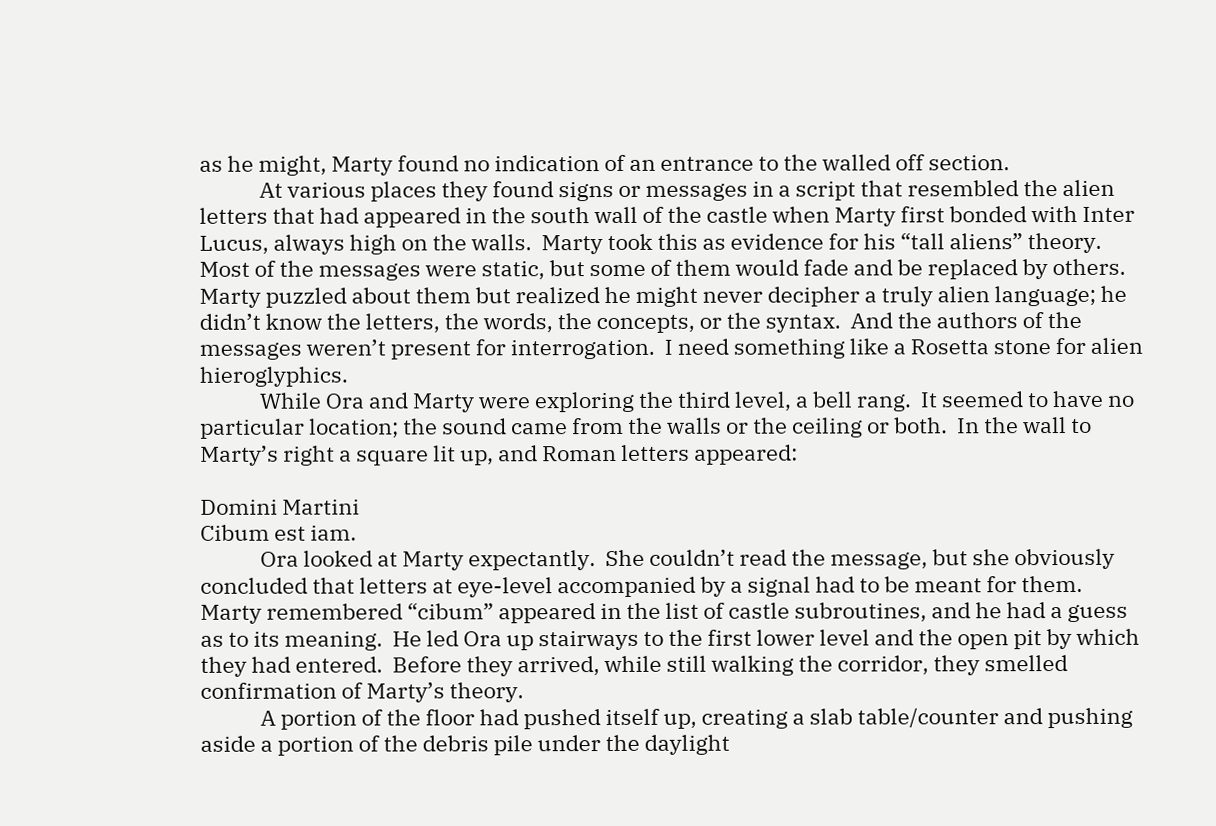as he might, Marty found no indication of an entrance to the walled off section.
            At various places they found signs or messages in a script that resembled the alien letters that had appeared in the south wall of the castle when Marty first bonded with Inter Lucus, always high on the walls.  Marty took this as evidence for his “tall aliens” theory.  Most of the messages were static, but some of them would fade and be replaced by others.  Marty puzzled about them but realized he might never decipher a truly alien language; he didn’t know the letters, the words, the concepts, or the syntax.  And the authors of the messages weren’t present for interrogation.  I need something like a Rosetta stone for alien hieroglyphics.
            While Ora and Marty were exploring the third level, a bell rang.  It seemed to have no particular location; the sound came from the walls or the ceiling or both.  In the wall to Marty’s right a square lit up, and Roman letters appeared:

Domini Martini
Cibum est iam.
            Ora looked at Marty expectantly.  She couldn’t read the message, but she obviously concluded that letters at eye-level accompanied by a signal had to be meant for them.  Marty remembered “cibum” appeared in the list of castle subroutines, and he had a guess as to its meaning.  He led Ora up stairways to the first lower level and the open pit by which they had entered.  Before they arrived, while still walking the corridor, they smelled confirmation of Marty’s theory.
            A portion of the floor had pushed itself up, creating a slab table/counter and pushing aside a portion of the debris pile under the daylight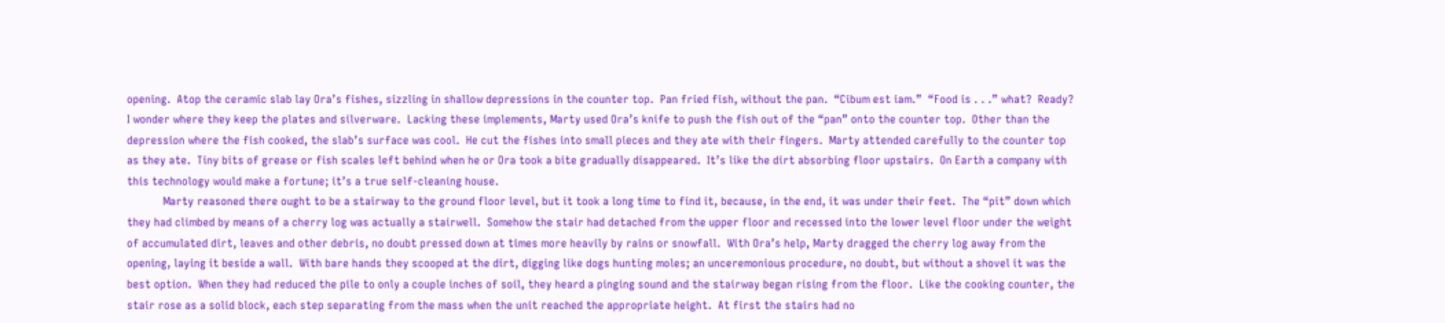opening.  Atop the ceramic slab lay Ora’s fishes, sizzling in shallow depressions in the counter top.  Pan fried fish, without the pan.  “Cibum est iam.”  “Food is . . .” what?  Ready?  I wonder where they keep the plates and silverware.  Lacking these implements, Marty used Ora’s knife to push the fish out of the “pan” onto the counter top.  Other than the depression where the fish cooked, the slab’s surface was cool.  He cut the fishes into small pieces and they ate with their fingers.  Marty attended carefully to the counter top as they ate.  Tiny bits of grease or fish scales left behind when he or Ora took a bite gradually disappeared.  It’s like the dirt absorbing floor upstairs.  On Earth a company with this technology would make a fortune; it’s a true self-cleaning house.
            Marty reasoned there ought to be a stairway to the ground floor level, but it took a long time to find it, because, in the end, it was under their feet.  The “pit” down which they had climbed by means of a cherry log was actually a stairwell.  Somehow the stair had detached from the upper floor and recessed into the lower level floor under the weight of accumulated dirt, leaves and other debris, no doubt pressed down at times more heavily by rains or snowfall.  With Ora’s help, Marty dragged the cherry log away from the opening, laying it beside a wall.  With bare hands they scooped at the dirt, digging like dogs hunting moles; an unceremonious procedure, no doubt, but without a shovel it was the best option.  When they had reduced the pile to only a couple inches of soil, they heard a pinging sound and the stairway began rising from the floor.  Like the cooking counter, the stair rose as a solid block, each step separating from the mass when the unit reached the appropriate height.  At first the stairs had no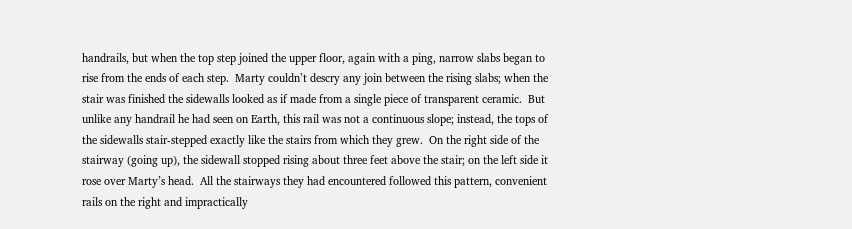handrails, but when the top step joined the upper floor, again with a ping, narrow slabs began to rise from the ends of each step.  Marty couldn’t descry any join between the rising slabs; when the stair was finished the sidewalls looked as if made from a single piece of transparent ceramic.  But unlike any handrail he had seen on Earth, this rail was not a continuous slope; instead, the tops of the sidewalls stair-stepped exactly like the stairs from which they grew.  On the right side of the stairway (going up), the sidewall stopped rising about three feet above the stair; on the left side it rose over Marty’s head.  All the stairways they had encountered followed this pattern, convenient rails on the right and impractically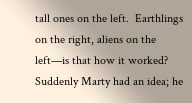tall ones on the left.  Earthlings on the right, aliens on the left—is that how it worked?  Suddenly Marty had an idea; he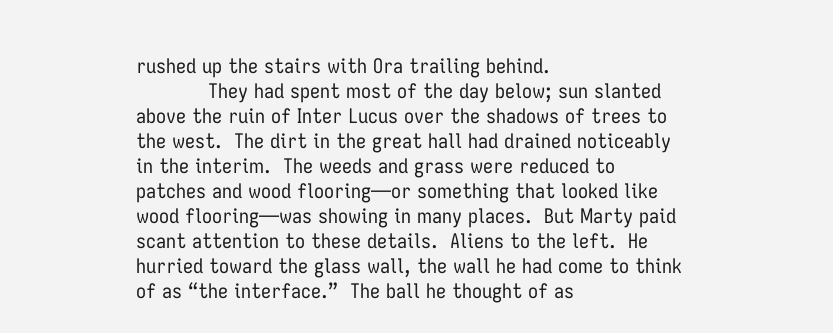rushed up the stairs with Ora trailing behind.
            They had spent most of the day below; sun slanted above the ruin of Inter Lucus over the shadows of trees to the west.  The dirt in the great hall had drained noticeably in the interim.  The weeds and grass were reduced to patches and wood flooring—or something that looked like wood flooring—was showing in many places.  But Marty paid scant attention to these details.  Aliens to the left.  He hurried toward the glass wall, the wall he had come to think of as “the interface.”  The ball he thought of as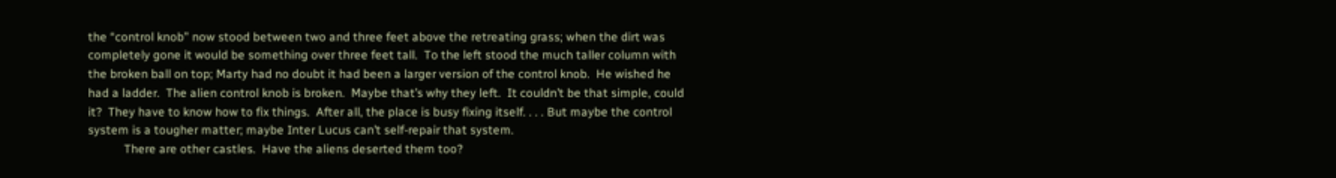the “control knob” now stood between two and three feet above the retreating grass; when the dirt was completely gone it would be something over three feet tall.  To the left stood the much taller column with the broken ball on top; Marty had no doubt it had been a larger version of the control knob.  He wished he had a ladder.  The alien control knob is broken.  Maybe that’s why they left.  It couldn’t be that simple, could it?  They have to know how to fix things.  After all, the place is busy fixing itself. . . . But maybe the control system is a tougher matter; maybe Inter Lucus can’t self-repair that system.
            There are other castles.  Have the aliens deserted them too?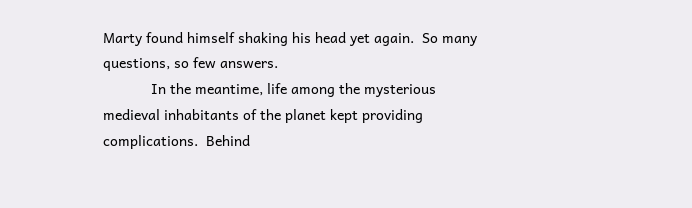Marty found himself shaking his head yet again.  So many questions, so few answers.
            In the meantime, life among the mysterious medieval inhabitants of the planet kept providing complications.  Behind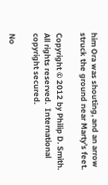him Ora was shouting, and an arrow struck the ground near Marty’s feet.

Copyright © 2012 by Philip D. Smith.
All rights reserved.  International copyright secured.

No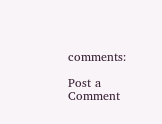comments:

Post a Comment